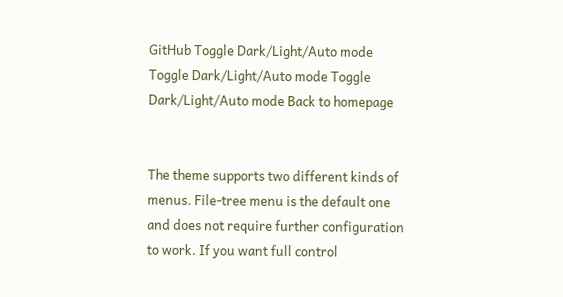GitHub Toggle Dark/Light/Auto mode Toggle Dark/Light/Auto mode Toggle Dark/Light/Auto mode Back to homepage


The theme supports two different kinds of menus. File-tree menu is the default one and does not require further configuration to work. If you want full control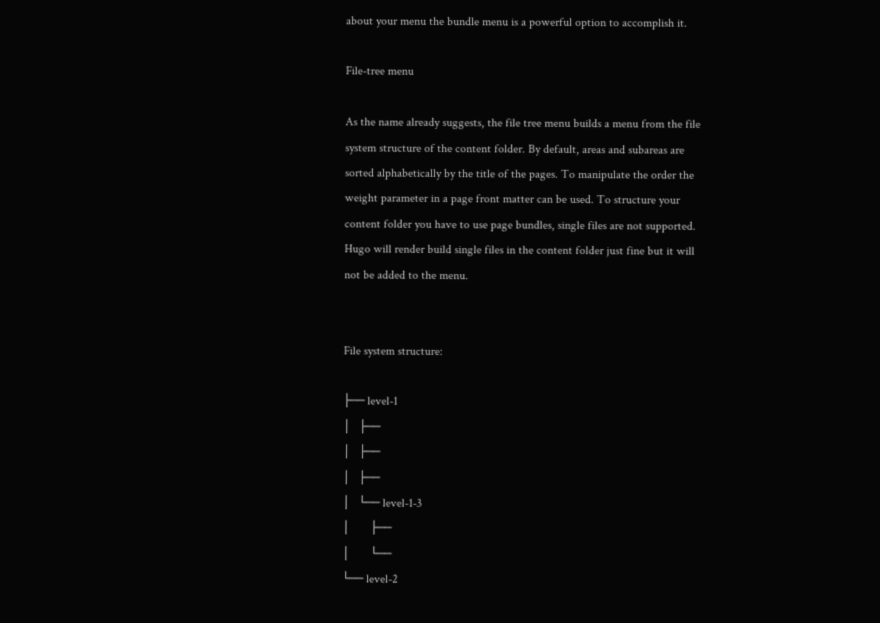about your menu the bundle menu is a powerful option to accomplish it.

File-tree menu

As the name already suggests, the file tree menu builds a menu from the file system structure of the content folder. By default, areas and subareas are sorted alphabetically by the title of the pages. To manipulate the order the weight parameter in a page front matter can be used. To structure your content folder you have to use page bundles, single files are not supported. Hugo will render build single files in the content folder just fine but it will not be added to the menu.


File system structure:

├── level-1
│   ├──
│   ├──
│   ├──
│   └── level-1-3
│       ├──
│       └──
└── level-2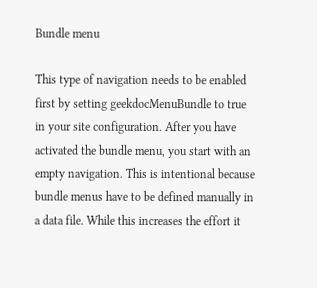Bundle menu

This type of navigation needs to be enabled first by setting geekdocMenuBundle to true in your site configuration. After you have activated the bundle menu, you start with an empty navigation. This is intentional because bundle menus have to be defined manually in a data file. While this increases the effort it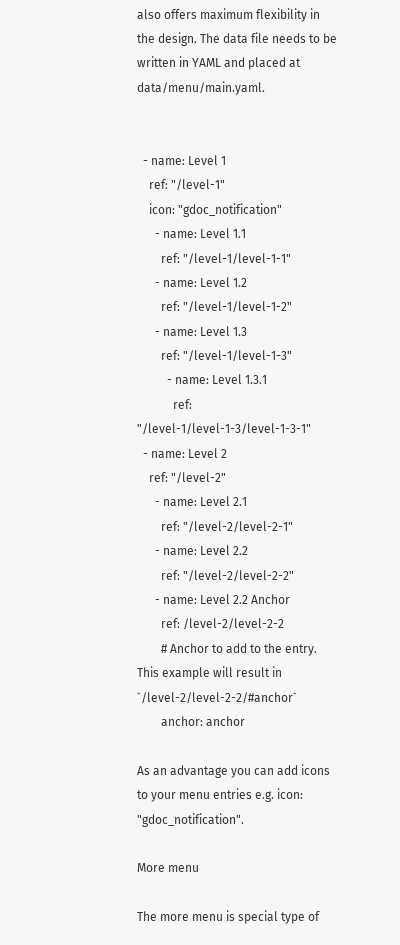also offers maximum flexibility in the design. The data file needs to be written in YAML and placed at data/menu/main.yaml.


  - name: Level 1
    ref: "/level-1"
    icon: "gdoc_notification"
      - name: Level 1.1
        ref: "/level-1/level-1-1"
      - name: Level 1.2
        ref: "/level-1/level-1-2"
      - name: Level 1.3
        ref: "/level-1/level-1-3"
          - name: Level 1.3.1
            ref: "/level-1/level-1-3/level-1-3-1"
  - name: Level 2
    ref: "/level-2"
      - name: Level 2.1
        ref: "/level-2/level-2-1"
      - name: Level 2.2
        ref: "/level-2/level-2-2"
      - name: Level 2.2 Anchor
        ref: /level-2/level-2-2
        # Anchor to add to the entry. This example will result in `/level-2/level-2-2/#anchor`
        anchor: anchor

As an advantage you can add icons to your menu entries e.g. icon: "gdoc_notification".

More menu

The more menu is special type of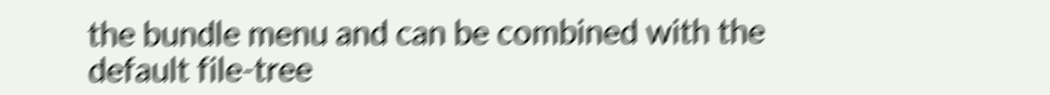the bundle menu and can be combined with the default file-tree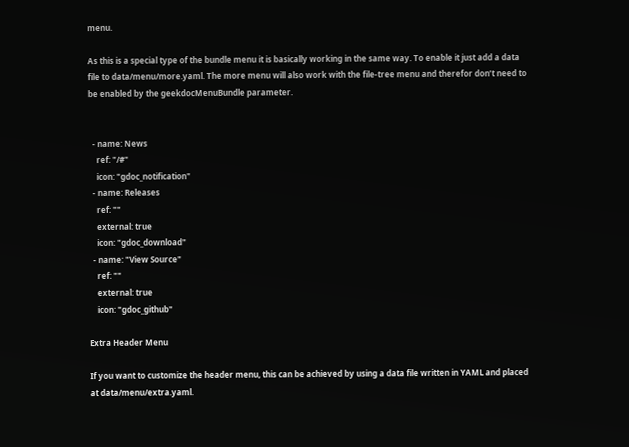menu.

As this is a special type of the bundle menu it is basically working in the same way. To enable it just add a data file to data/menu/more.yaml. The more menu will also work with the file-tree menu and therefor don’t need to be enabled by the geekdocMenuBundle parameter.


  - name: News
    ref: "/#"
    icon: "gdoc_notification"
  - name: Releases
    ref: ""
    external: true
    icon: "gdoc_download"
  - name: "View Source"
    ref: ""
    external: true
    icon: "gdoc_github"

Extra Header Menu

If you want to customize the header menu, this can be achieved by using a data file written in YAML and placed at data/menu/extra.yaml.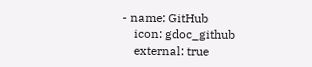- name: GitHub
    icon: gdoc_github
    external: true